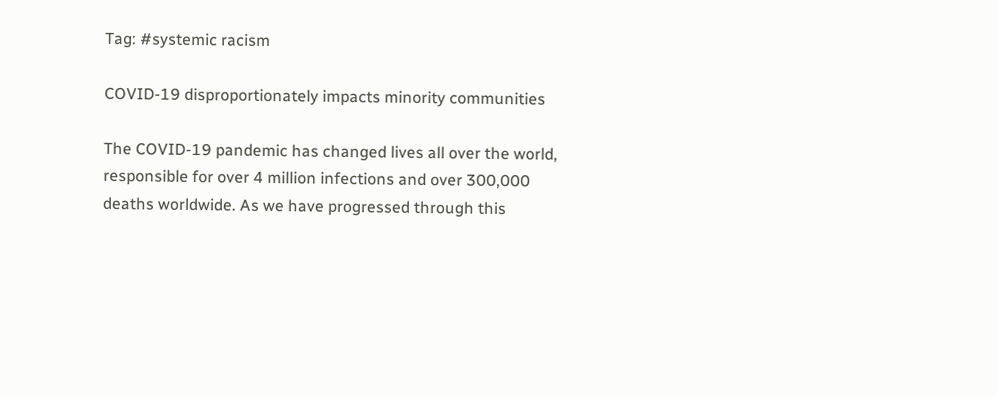Tag: #systemic racism

COVID-19 disproportionately impacts minority communities

The COVID-19 pandemic has changed lives all over the world, responsible for over 4 million infections and over 300,000 deaths worldwide. As we have progressed through this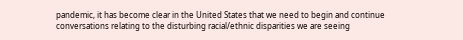pandemic, it has become clear in the United States that we need to begin and continue conversations relating to the disturbing racial/ethnic disparities we are seeing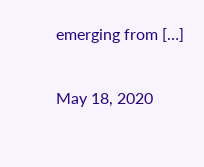emerging from […]

May 18, 2020